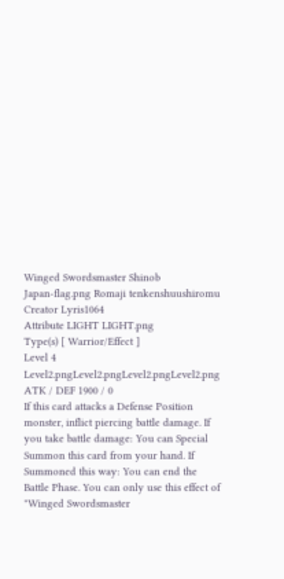Winged Swordsmaster Shinob
Japan-flag.png Romaji tenkenshuushiromu
Creator Lyris1064
Attribute LIGHT LIGHT.png
Type(s) [ Warrior/Effect ]
Level 4 Level2.pngLevel2.pngLevel2.pngLevel2.png
ATK / DEF 1900 / 0
If this card attacks a Defense Position monster, inflict piercing battle damage. If you take battle damage: You can Special Summon this card from your hand. If Summoned this way: You can end the Battle Phase. You can only use this effect of "Winged Swordsmaster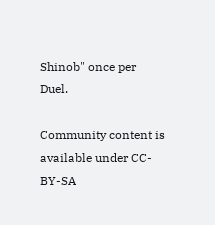Shinob" once per Duel.

Community content is available under CC-BY-SA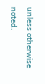unless otherwise noted.